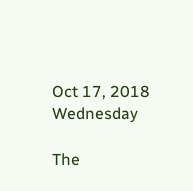Oct 17, 2018 Wednesday

The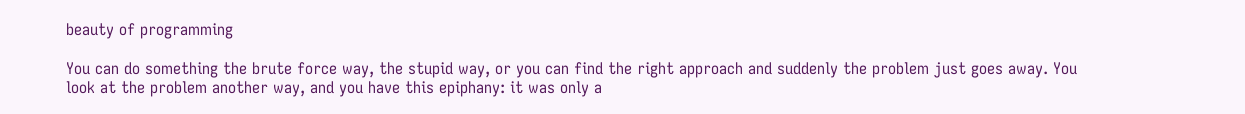beauty of programming

You can do something the brute force way, the stupid way, or you can find the right approach and suddenly the problem just goes away. You look at the problem another way, and you have this epiphany: it was only a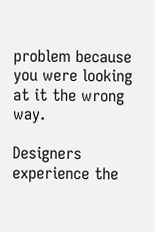problem because you were looking at it the wrong way.

Designers experience the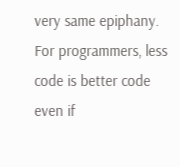very same epiphany. For programmers, less code is better code even if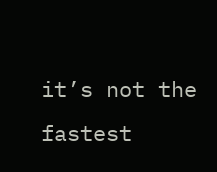it’s not the fastest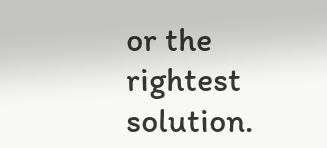or the rightest solution.